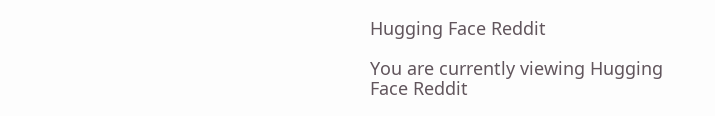Hugging Face Reddit

You are currently viewing Hugging Face Reddit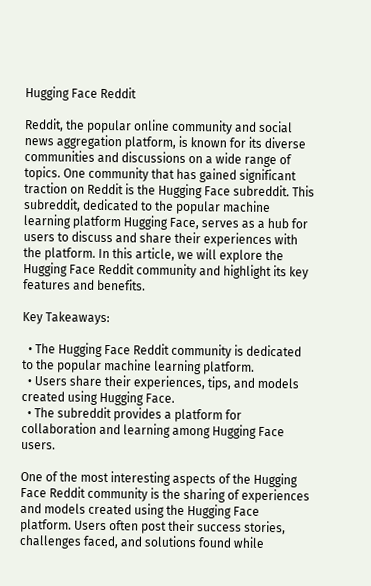Hugging Face Reddit

Reddit, the popular online community and social news aggregation platform, is known for its diverse communities and discussions on a wide range of topics. One community that has gained significant traction on Reddit is the Hugging Face subreddit. This subreddit, dedicated to the popular machine learning platform Hugging Face, serves as a hub for users to discuss and share their experiences with the platform. In this article, we will explore the Hugging Face Reddit community and highlight its key features and benefits.

Key Takeaways:

  • The Hugging Face Reddit community is dedicated to the popular machine learning platform.
  • Users share their experiences, tips, and models created using Hugging Face.
  • The subreddit provides a platform for collaboration and learning among Hugging Face users.

One of the most interesting aspects of the Hugging Face Reddit community is the sharing of experiences and models created using the Hugging Face platform. Users often post their success stories, challenges faced, and solutions found while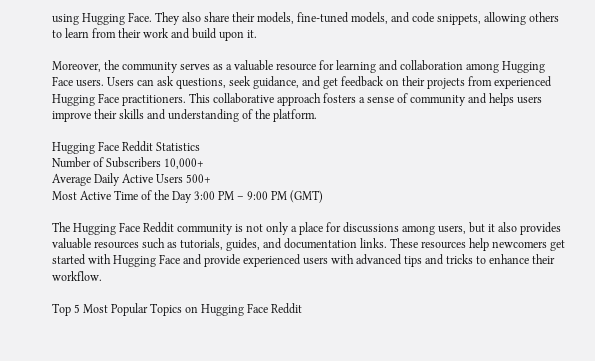using Hugging Face. They also share their models, fine-tuned models, and code snippets, allowing others to learn from their work and build upon it.

Moreover, the community serves as a valuable resource for learning and collaboration among Hugging Face users. Users can ask questions, seek guidance, and get feedback on their projects from experienced Hugging Face practitioners. This collaborative approach fosters a sense of community and helps users improve their skills and understanding of the platform.

Hugging Face Reddit Statistics
Number of Subscribers 10,000+
Average Daily Active Users 500+
Most Active Time of the Day 3:00 PM – 9:00 PM (GMT)

The Hugging Face Reddit community is not only a place for discussions among users, but it also provides valuable resources such as tutorials, guides, and documentation links. These resources help newcomers get started with Hugging Face and provide experienced users with advanced tips and tricks to enhance their workflow.

Top 5 Most Popular Topics on Hugging Face Reddit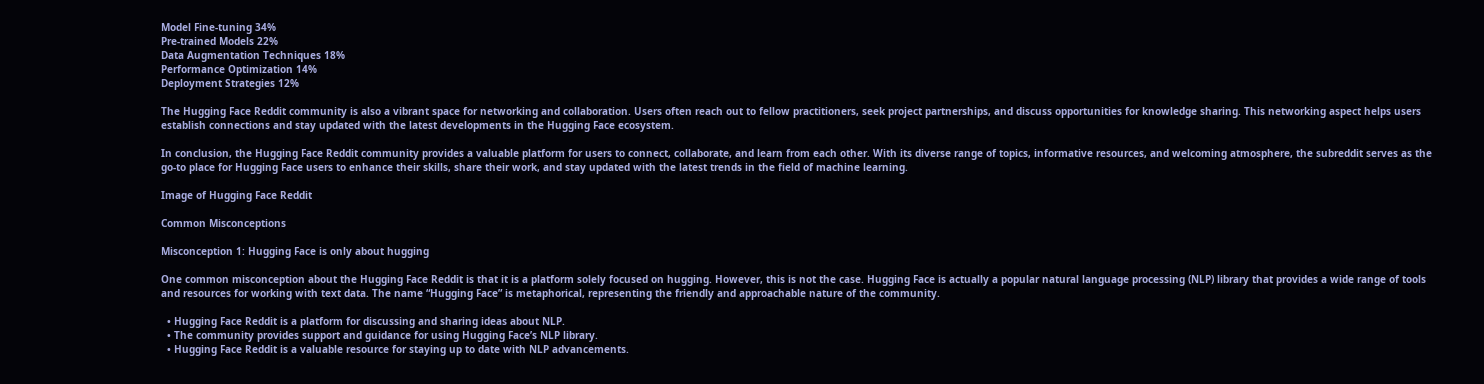Model Fine-tuning 34%
Pre-trained Models 22%
Data Augmentation Techniques 18%
Performance Optimization 14%
Deployment Strategies 12%

The Hugging Face Reddit community is also a vibrant space for networking and collaboration. Users often reach out to fellow practitioners, seek project partnerships, and discuss opportunities for knowledge sharing. This networking aspect helps users establish connections and stay updated with the latest developments in the Hugging Face ecosystem.

In conclusion, the Hugging Face Reddit community provides a valuable platform for users to connect, collaborate, and learn from each other. With its diverse range of topics, informative resources, and welcoming atmosphere, the subreddit serves as the go-to place for Hugging Face users to enhance their skills, share their work, and stay updated with the latest trends in the field of machine learning.

Image of Hugging Face Reddit

Common Misconceptions

Misconception 1: Hugging Face is only about hugging

One common misconception about the Hugging Face Reddit is that it is a platform solely focused on hugging. However, this is not the case. Hugging Face is actually a popular natural language processing (NLP) library that provides a wide range of tools and resources for working with text data. The name “Hugging Face” is metaphorical, representing the friendly and approachable nature of the community.

  • Hugging Face Reddit is a platform for discussing and sharing ideas about NLP.
  • The community provides support and guidance for using Hugging Face’s NLP library.
  • Hugging Face Reddit is a valuable resource for staying up to date with NLP advancements.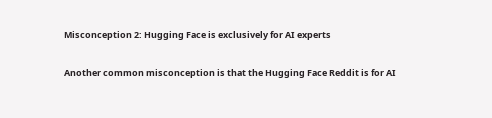Misconception 2: Hugging Face is exclusively for AI experts

Another common misconception is that the Hugging Face Reddit is for AI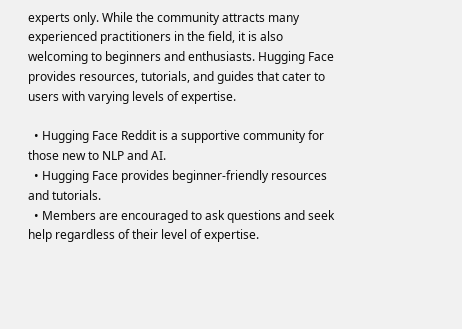experts only. While the community attracts many experienced practitioners in the field, it is also welcoming to beginners and enthusiasts. Hugging Face provides resources, tutorials, and guides that cater to users with varying levels of expertise.

  • Hugging Face Reddit is a supportive community for those new to NLP and AI.
  • Hugging Face provides beginner-friendly resources and tutorials.
  • Members are encouraged to ask questions and seek help regardless of their level of expertise.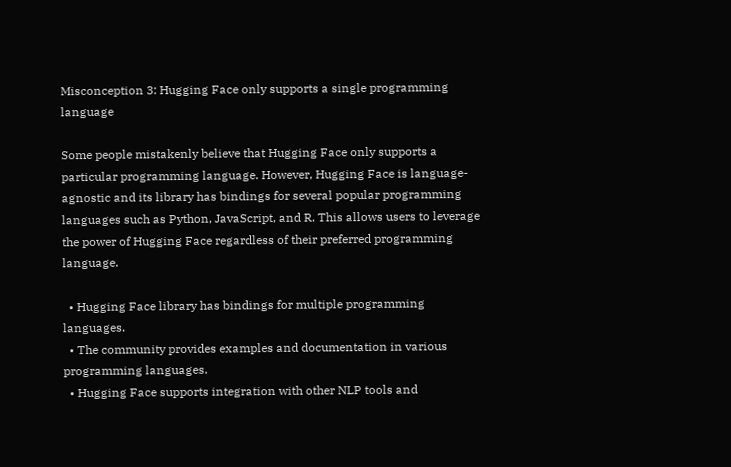Misconception 3: Hugging Face only supports a single programming language

Some people mistakenly believe that Hugging Face only supports a particular programming language. However, Hugging Face is language-agnostic and its library has bindings for several popular programming languages such as Python, JavaScript, and R. This allows users to leverage the power of Hugging Face regardless of their preferred programming language.

  • Hugging Face library has bindings for multiple programming languages.
  • The community provides examples and documentation in various programming languages.
  • Hugging Face supports integration with other NLP tools and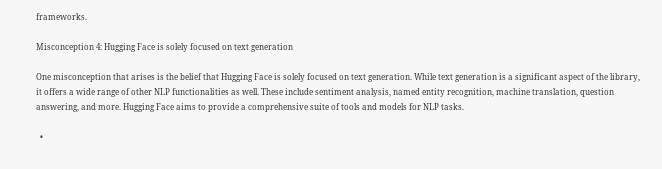frameworks.

Misconception 4: Hugging Face is solely focused on text generation

One misconception that arises is the belief that Hugging Face is solely focused on text generation. While text generation is a significant aspect of the library, it offers a wide range of other NLP functionalities as well. These include sentiment analysis, named entity recognition, machine translation, question answering, and more. Hugging Face aims to provide a comprehensive suite of tools and models for NLP tasks.

  •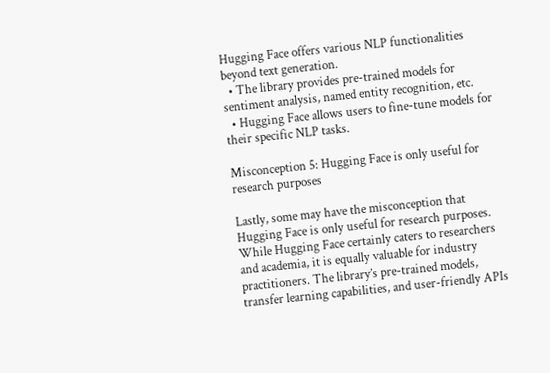Hugging Face offers various NLP functionalities beyond text generation.
  • The library provides pre-trained models for sentiment analysis, named entity recognition, etc.
  • Hugging Face allows users to fine-tune models for their specific NLP tasks.

Misconception 5: Hugging Face is only useful for research purposes

Lastly, some may have the misconception that Hugging Face is only useful for research purposes. While Hugging Face certainly caters to researchers and academia, it is equally valuable for industry practitioners. The library’s pre-trained models, transfer learning capabilities, and user-friendly APIs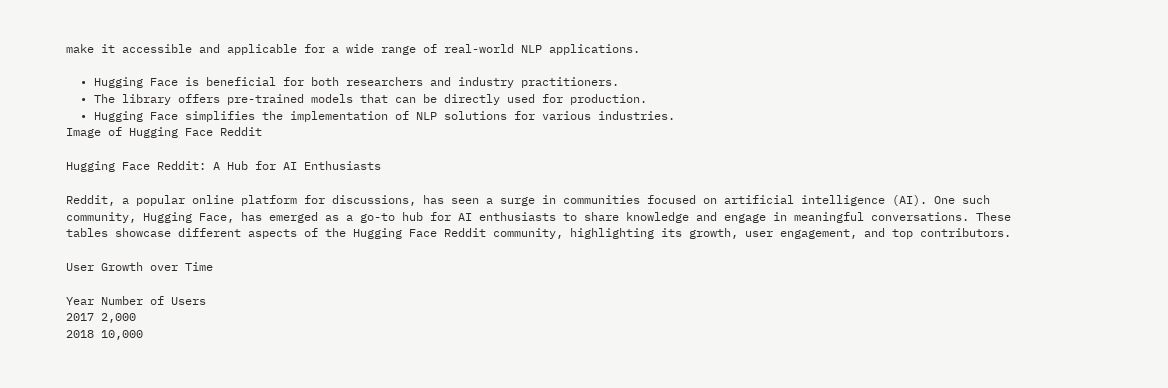make it accessible and applicable for a wide range of real-world NLP applications.

  • Hugging Face is beneficial for both researchers and industry practitioners.
  • The library offers pre-trained models that can be directly used for production.
  • Hugging Face simplifies the implementation of NLP solutions for various industries.
Image of Hugging Face Reddit

Hugging Face Reddit: A Hub for AI Enthusiasts

Reddit, a popular online platform for discussions, has seen a surge in communities focused on artificial intelligence (AI). One such community, Hugging Face, has emerged as a go-to hub for AI enthusiasts to share knowledge and engage in meaningful conversations. These tables showcase different aspects of the Hugging Face Reddit community, highlighting its growth, user engagement, and top contributors.

User Growth over Time

Year Number of Users
2017 2,000
2018 10,000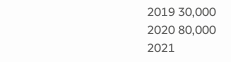2019 30,000
2020 80,000
2021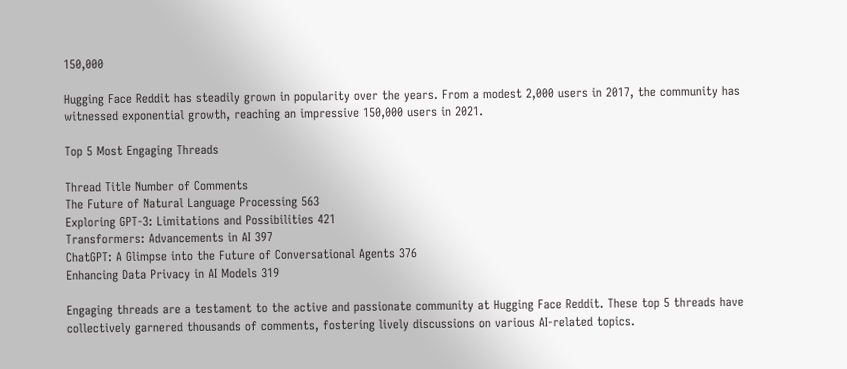150,000

Hugging Face Reddit has steadily grown in popularity over the years. From a modest 2,000 users in 2017, the community has witnessed exponential growth, reaching an impressive 150,000 users in 2021.

Top 5 Most Engaging Threads

Thread Title Number of Comments
The Future of Natural Language Processing 563
Exploring GPT-3: Limitations and Possibilities 421
Transformers: Advancements in AI 397
ChatGPT: A Glimpse into the Future of Conversational Agents 376
Enhancing Data Privacy in AI Models 319

Engaging threads are a testament to the active and passionate community at Hugging Face Reddit. These top 5 threads have collectively garnered thousands of comments, fostering lively discussions on various AI-related topics.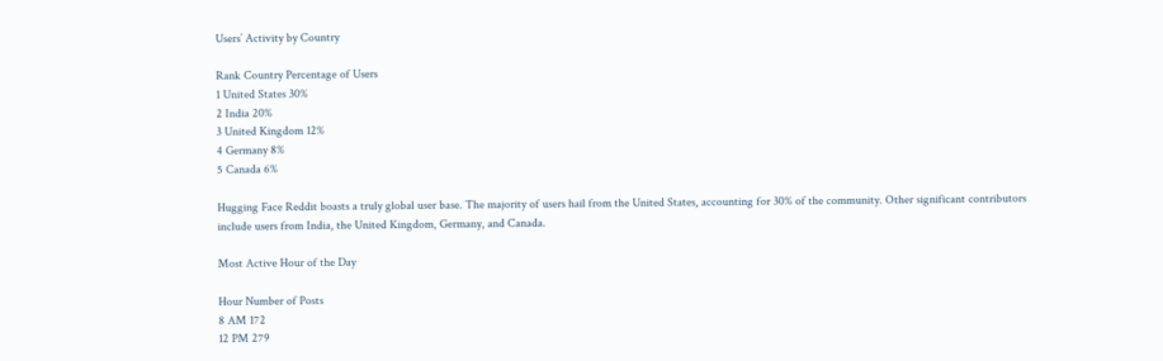Users’ Activity by Country

Rank Country Percentage of Users
1 United States 30%
2 India 20%
3 United Kingdom 12%
4 Germany 8%
5 Canada 6%

Hugging Face Reddit boasts a truly global user base. The majority of users hail from the United States, accounting for 30% of the community. Other significant contributors include users from India, the United Kingdom, Germany, and Canada.

Most Active Hour of the Day

Hour Number of Posts
8 AM 172
12 PM 279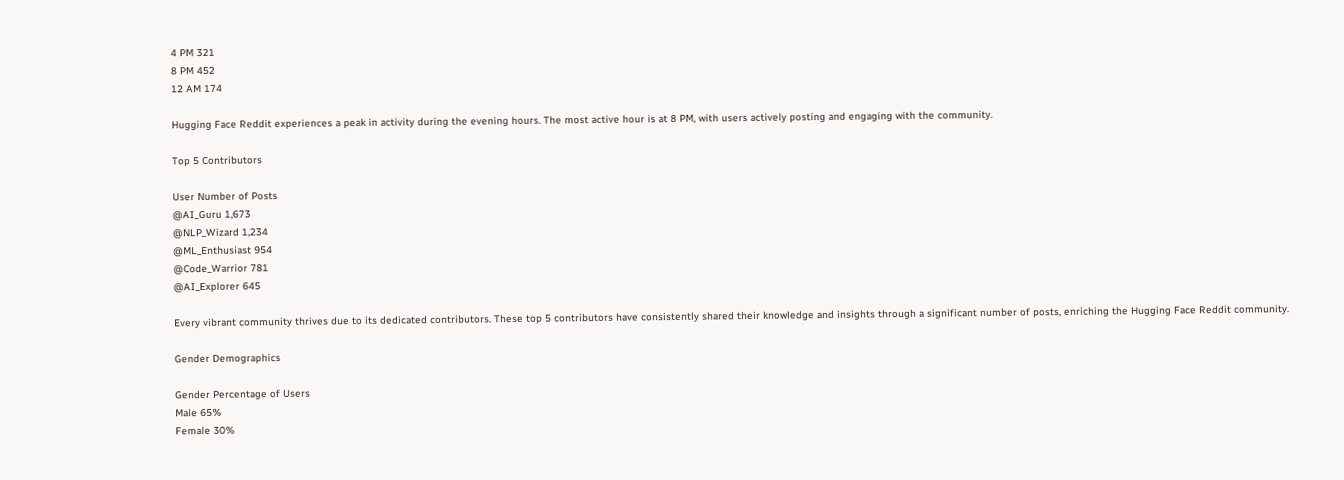4 PM 321
8 PM 452
12 AM 174

Hugging Face Reddit experiences a peak in activity during the evening hours. The most active hour is at 8 PM, with users actively posting and engaging with the community.

Top 5 Contributors

User Number of Posts
@AI_Guru 1,673
@NLP_Wizard 1,234
@ML_Enthusiast 954
@Code_Warrior 781
@AI_Explorer 645

Every vibrant community thrives due to its dedicated contributors. These top 5 contributors have consistently shared their knowledge and insights through a significant number of posts, enriching the Hugging Face Reddit community.

Gender Demographics

Gender Percentage of Users
Male 65%
Female 30%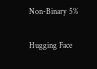Non-Binary 5%

Hugging Face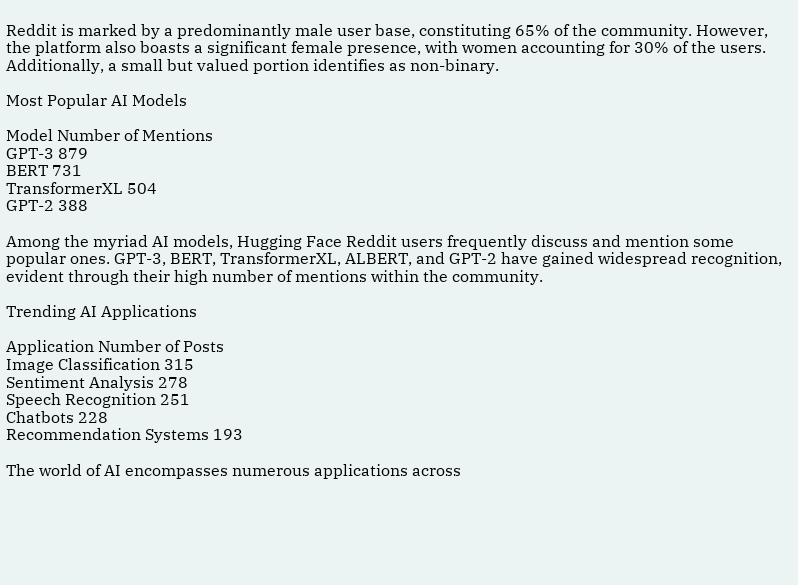Reddit is marked by a predominantly male user base, constituting 65% of the community. However, the platform also boasts a significant female presence, with women accounting for 30% of the users. Additionally, a small but valued portion identifies as non-binary.

Most Popular AI Models

Model Number of Mentions
GPT-3 879
BERT 731
TransformerXL 504
GPT-2 388

Among the myriad AI models, Hugging Face Reddit users frequently discuss and mention some popular ones. GPT-3, BERT, TransformerXL, ALBERT, and GPT-2 have gained widespread recognition, evident through their high number of mentions within the community.

Trending AI Applications

Application Number of Posts
Image Classification 315
Sentiment Analysis 278
Speech Recognition 251
Chatbots 228
Recommendation Systems 193

The world of AI encompasses numerous applications across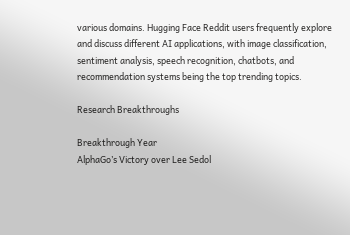various domains. Hugging Face Reddit users frequently explore and discuss different AI applications, with image classification, sentiment analysis, speech recognition, chatbots, and recommendation systems being the top trending topics.

Research Breakthroughs

Breakthrough Year
AlphaGo’s Victory over Lee Sedol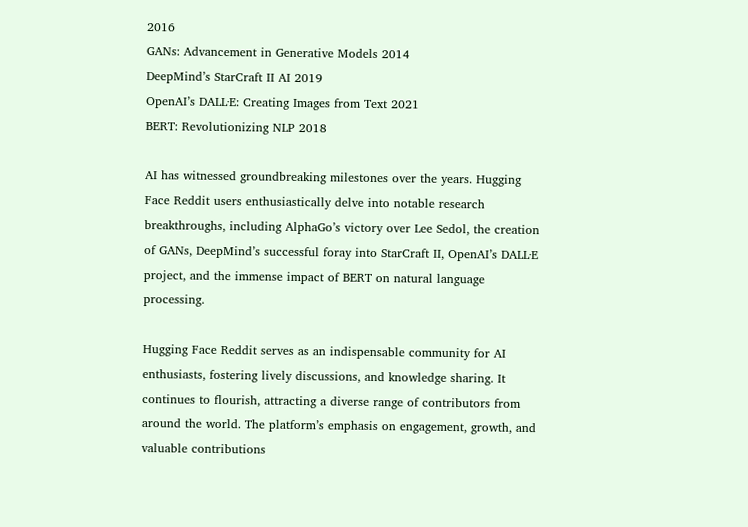2016
GANs: Advancement in Generative Models 2014
DeepMind’s StarCraft II AI 2019
OpenAI’s DALL·E: Creating Images from Text 2021
BERT: Revolutionizing NLP 2018

AI has witnessed groundbreaking milestones over the years. Hugging Face Reddit users enthusiastically delve into notable research breakthroughs, including AlphaGo’s victory over Lee Sedol, the creation of GANs, DeepMind’s successful foray into StarCraft II, OpenAI’s DALL·E project, and the immense impact of BERT on natural language processing.

Hugging Face Reddit serves as an indispensable community for AI enthusiasts, fostering lively discussions, and knowledge sharing. It continues to flourish, attracting a diverse range of contributors from around the world. The platform’s emphasis on engagement, growth, and valuable contributions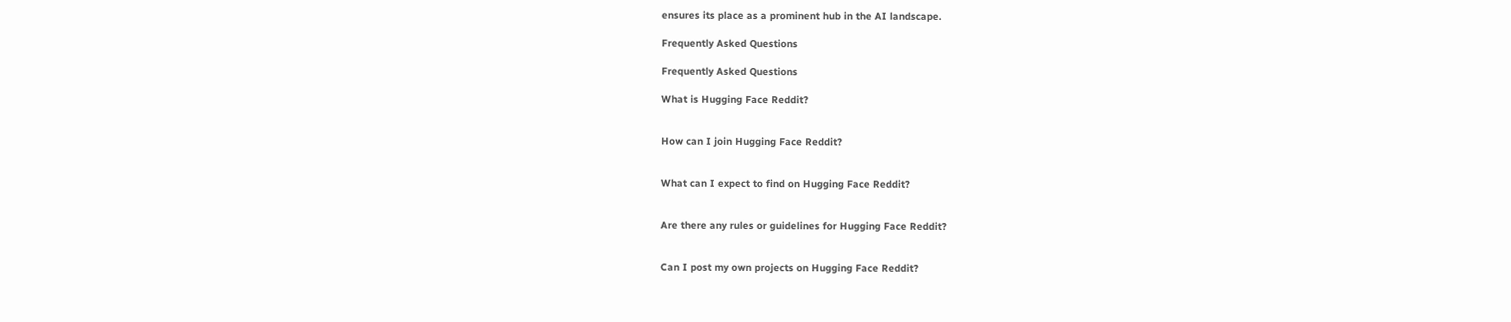ensures its place as a prominent hub in the AI landscape.

Frequently Asked Questions

Frequently Asked Questions

What is Hugging Face Reddit?


How can I join Hugging Face Reddit?


What can I expect to find on Hugging Face Reddit?


Are there any rules or guidelines for Hugging Face Reddit?


Can I post my own projects on Hugging Face Reddit?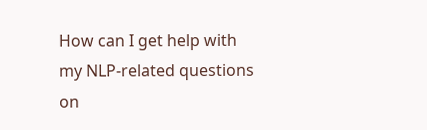How can I get help with my NLP-related questions on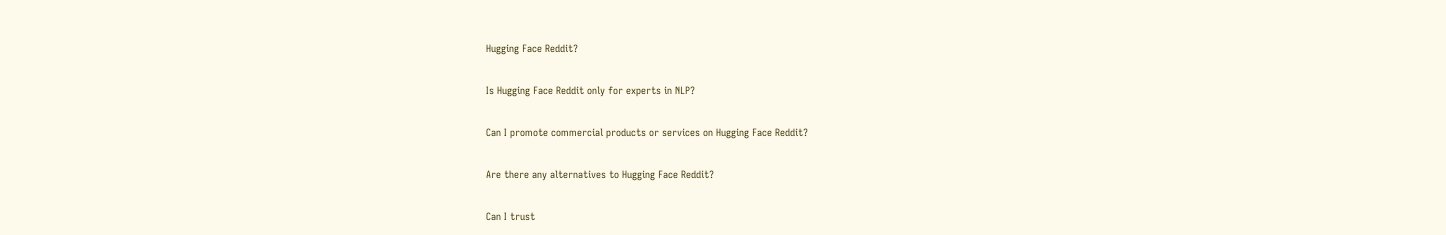Hugging Face Reddit?


Is Hugging Face Reddit only for experts in NLP?


Can I promote commercial products or services on Hugging Face Reddit?


Are there any alternatives to Hugging Face Reddit?


Can I trust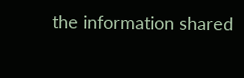the information shared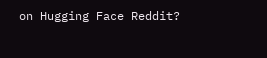on Hugging Face Reddit?